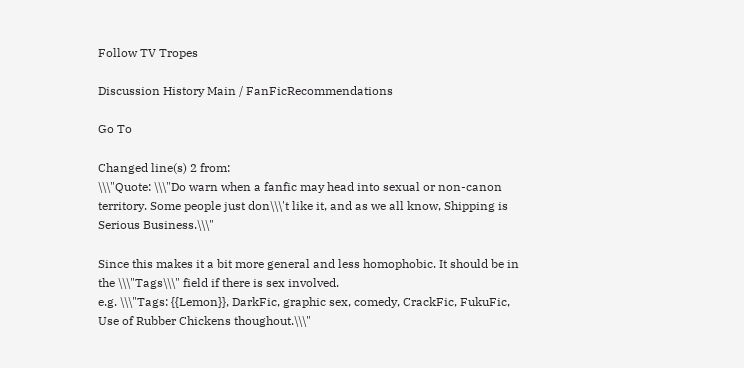Follow TV Tropes

Discussion History Main / FanFicRecommendations

Go To

Changed line(s) 2 from:
\\\"Quote: \\\"Do warn when a fanfic may head into sexual or non-canon territory. Some people just don\\\'t like it, and as we all know, Shipping is Serious Business.\\\"

Since this makes it a bit more general and less homophobic. It should be in the \\\"Tags\\\" field if there is sex involved.
e.g. \\\"Tags: {{Lemon}}, DarkFic, graphic sex, comedy, CrackFic, FukuFic, Use of Rubber Chickens thoughout.\\\"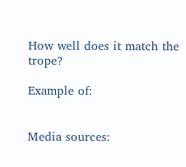How well does it match the trope?

Example of:


Media sources: